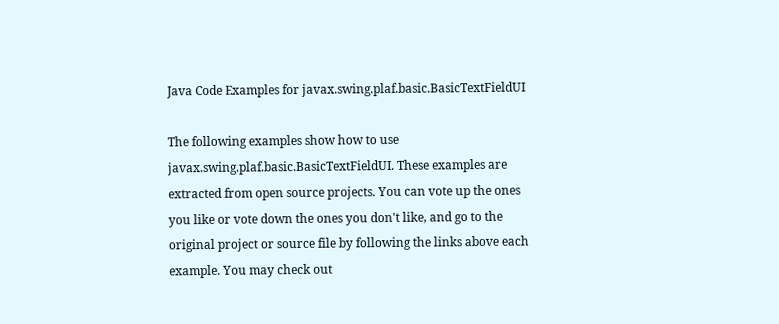Java Code Examples for javax.swing.plaf.basic.BasicTextFieldUI

The following examples show how to use javax.swing.plaf.basic.BasicTextFieldUI. These examples are extracted from open source projects. You can vote up the ones you like or vote down the ones you don't like, and go to the original project or source file by following the links above each example. You may check out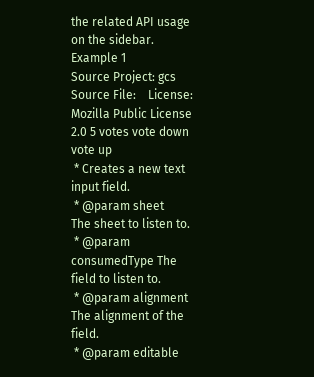the related API usage on the sidebar.
Example 1
Source Project: gcs   Source File:    License: Mozilla Public License 2.0 5 votes vote down vote up
 * Creates a new text input field.
 * @param sheet        The sheet to listen to.
 * @param consumedType The field to listen to.
 * @param alignment    The alignment of the field.
 * @param editable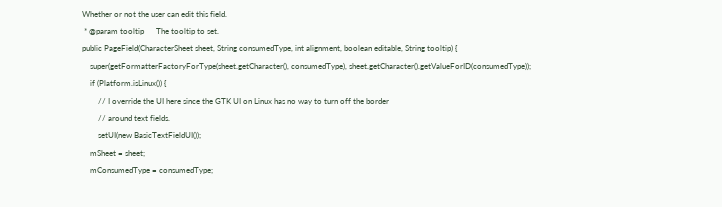Whether or not the user can edit this field.
 * @param tooltip      The tooltip to set.
public PageField(CharacterSheet sheet, String consumedType, int alignment, boolean editable, String tooltip) {
    super(getFormatterFactoryForType(sheet.getCharacter(), consumedType), sheet.getCharacter().getValueForID(consumedType));
    if (Platform.isLinux()) {
        // I override the UI here since the GTK UI on Linux has no way to turn off the border
        // around text fields.
        setUI(new BasicTextFieldUI());
    mSheet = sheet;
    mConsumedType = consumedType;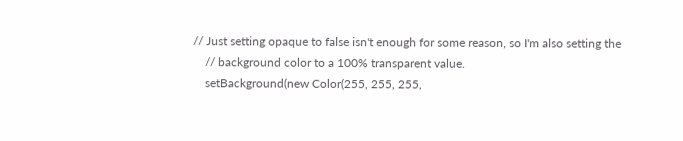// Just setting opaque to false isn't enough for some reason, so I'm also setting the
    // background color to a 100% transparent value.
    setBackground(new Color(255, 255, 255,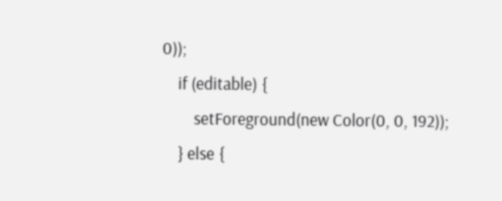0));
    if (editable) {
        setForeground(new Color(0, 0, 192));
    } else {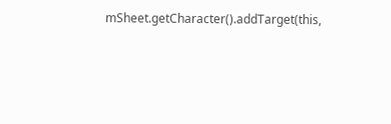mSheet.getCharacter().addTarget(this,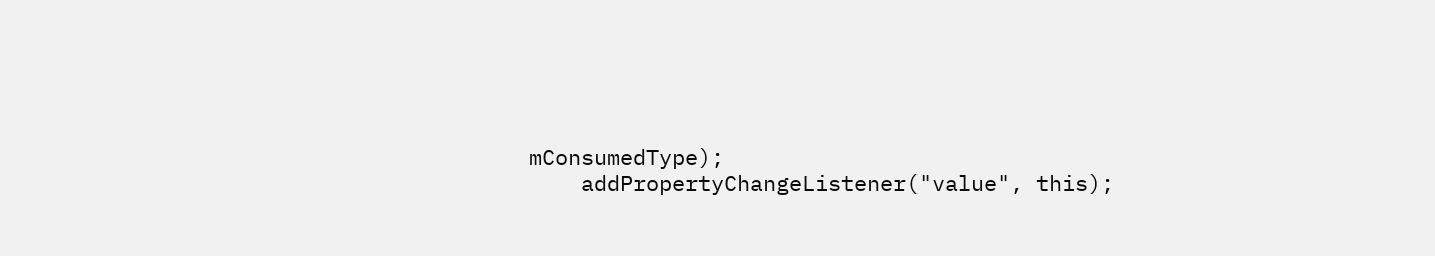mConsumedType);
    addPropertyChangeListener("value", this);